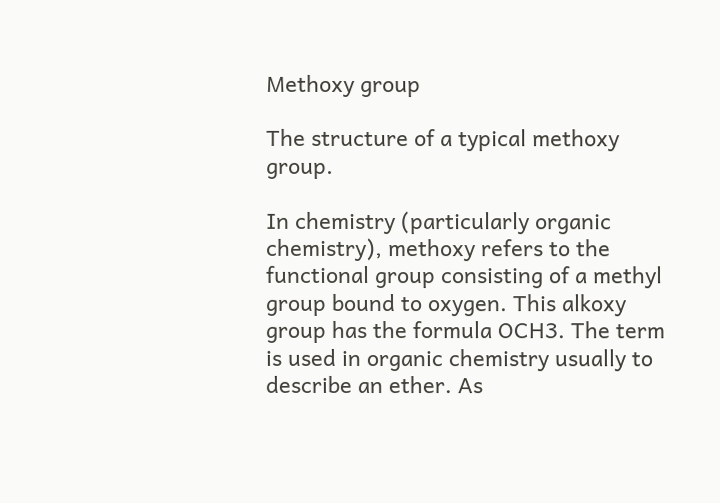Methoxy group

The structure of a typical methoxy group.

In chemistry (particularly organic chemistry), methoxy refers to the functional group consisting of a methyl group bound to oxygen. This alkoxy group has the formula OCH3. The term is used in organic chemistry usually to describe an ether. As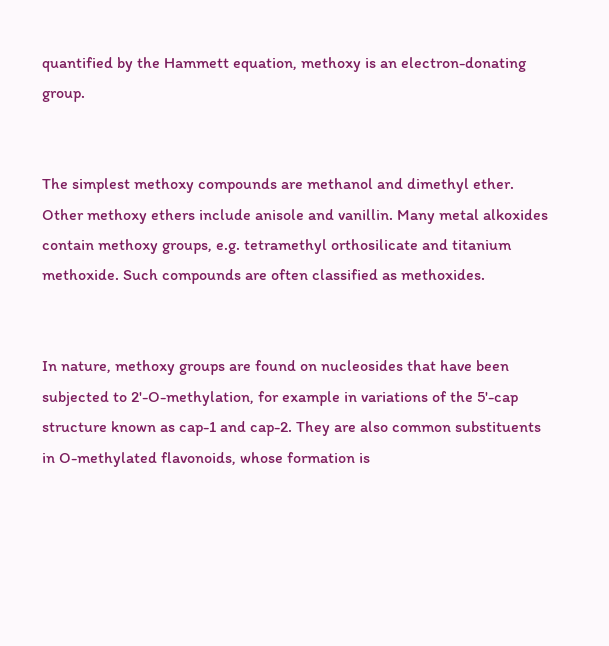quantified by the Hammett equation, methoxy is an electron-donating group.


The simplest methoxy compounds are methanol and dimethyl ether. Other methoxy ethers include anisole and vanillin. Many metal alkoxides contain methoxy groups, e.g. tetramethyl orthosilicate and titanium methoxide. Such compounds are often classified as methoxides.


In nature, methoxy groups are found on nucleosides that have been subjected to 2'-O-methylation, for example in variations of the 5'-cap structure known as cap-1 and cap-2. They are also common substituents in O-methylated flavonoids, whose formation is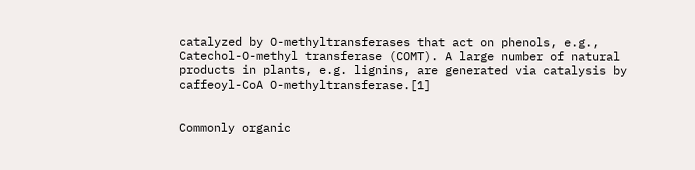catalyzed by O-methyltransferases that act on phenols, e.g., Catechol-O-methyl transferase (COMT). A large number of natural products in plants, e.g. lignins, are generated via catalysis by caffeoyl-CoA O-methyltransferase.[1]


Commonly organic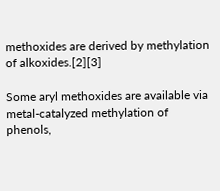methoxides are derived by methylation of alkoxides.[2][3]

Some aryl methoxides are available via metal-catalyzed methylation of phenols,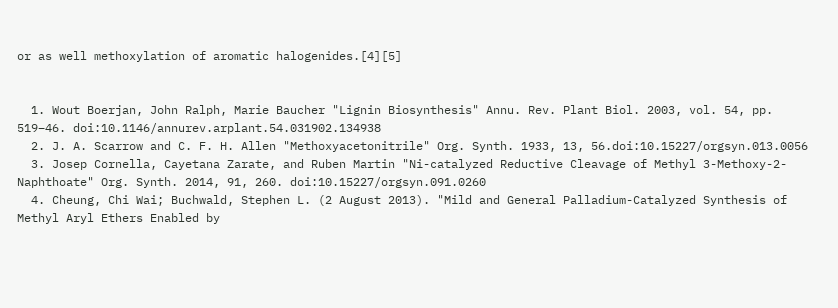or as well methoxylation of aromatic halogenides.[4][5]


  1. Wout Boerjan, John Ralph, Marie Baucher "Lignin Biosynthesis" Annu. Rev. Plant Biol. 2003, vol. 54, pp. 519–46. doi:10.1146/annurev.arplant.54.031902.134938
  2. J. A. Scarrow and C. F. H. Allen "Methoxyacetonitrile" Org. Synth. 1933, 13, 56.doi:10.15227/orgsyn.013.0056
  3. Josep Cornella, Cayetana Zarate, and Ruben Martin "Ni-catalyzed Reductive Cleavage of Methyl 3-Methoxy-2-Naphthoate" Org. Synth. 2014, 91, 260. doi:10.15227/orgsyn.091.0260
  4. Cheung, Chi Wai; Buchwald, Stephen L. (2 August 2013). "Mild and General Palladium-Catalyzed Synthesis of Methyl Aryl Ethers Enabled by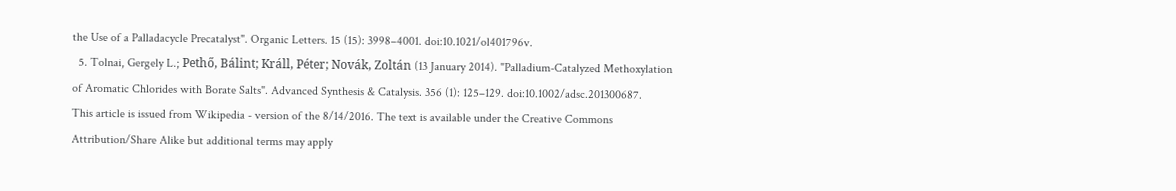the Use of a Palladacycle Precatalyst". Organic Letters. 15 (15): 3998–4001. doi:10.1021/ol401796v.
  5. Tolnai, Gergely L.; Pethő, Bálint; Králl, Péter; Novák, Zoltán (13 January 2014). "Palladium-Catalyzed Methoxylation of Aromatic Chlorides with Borate Salts". Advanced Synthesis & Catalysis. 356 (1): 125–129. doi:10.1002/adsc.201300687.
This article is issued from Wikipedia - version of the 8/14/2016. The text is available under the Creative Commons Attribution/Share Alike but additional terms may apply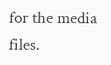for the media files.